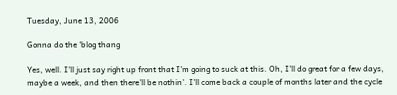Tuesday, June 13, 2006

Gonna do the 'blog thang

Yes, well. I'll just say right up front that I'm going to suck at this. Oh, I'll do great for a few days, maybe a week, and then there'll be nothin'. I'll come back a couple of months later and the cycle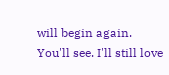will begin again. You'll see. I'll still love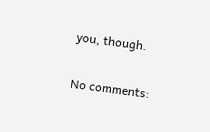you, though.

No comments: